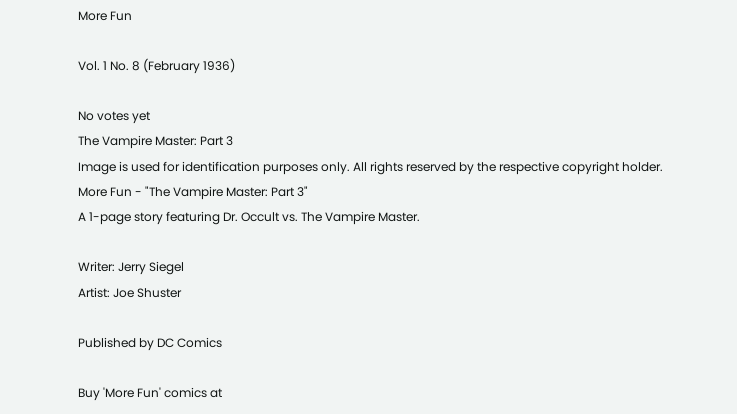More Fun

Vol. 1 No. 8 (February 1936)

No votes yet
The Vampire Master: Part 3
Image is used for identification purposes only. All rights reserved by the respective copyright holder.
More Fun - "The Vampire Master: Part 3"
A 1-page story featuring Dr. Occult vs. The Vampire Master.

Writer: Jerry Siegel
Artist: Joe Shuster

Published by DC Comics

Buy 'More Fun' comics at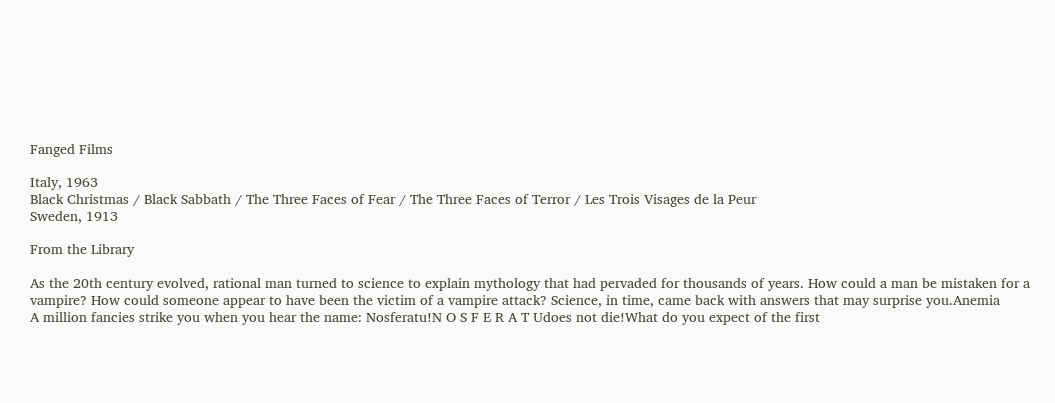Fanged Films

Italy, 1963
Black Christmas / Black Sabbath / The Three Faces of Fear / The Three Faces of Terror / Les Trois Visages de la Peur
Sweden, 1913

From the Library

As the 20th century evolved, rational man turned to science to explain mythology that had pervaded for thousands of years. How could a man be mistaken for a vampire? How could someone appear to have been the victim of a vampire attack? Science, in time, came back with answers that may surprise you.Anemia
A million fancies strike you when you hear the name: Nosferatu!N O S F E R A T Udoes not die!What do you expect of the first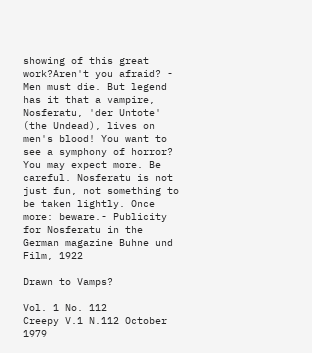showing of this great work?Aren't you afraid? - Men must die. But legend has it that a vampire, Nosferatu, 'der Untote' (the Undead), lives on men's blood! You want to see a symphony of horror? You may expect more. Be careful. Nosferatu is not just fun, not something to be taken lightly. Once more: beware.- Publicity for Nosferatu in the German magazine Buhne und Film, 1922

Drawn to Vamps?

Vol. 1 No. 112
Creepy V.1 N.112 October 1979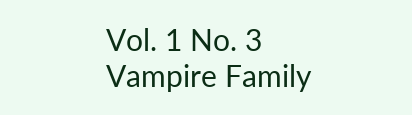Vol. 1 No. 3
Vampire Family